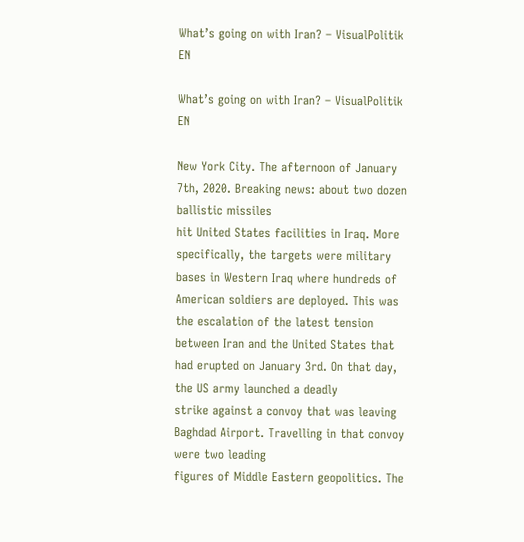What’s going on with Iran? – VisualPolitik EN

What’s going on with Iran? – VisualPolitik EN

New York City. The afternoon of January 7th, 2020. Breaking news: about two dozen ballistic missiles
hit United States facilities in Iraq. More specifically, the targets were military
bases in Western Iraq where hundreds of American soldiers are deployed. This was the escalation of the latest tension
between Iran and the United States that had erupted on January 3rd. On that day, the US army launched a deadly
strike against a convoy that was leaving Baghdad Airport. Travelling in that convoy were two leading
figures of Middle Eastern geopolitics. The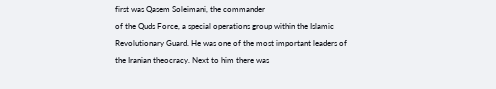first was Qasem Soleimani, the commander
of the Quds Force, a special operations group within the Islamic Revolutionary Guard. He was one of the most important leaders of
the Iranian theocracy. Next to him there was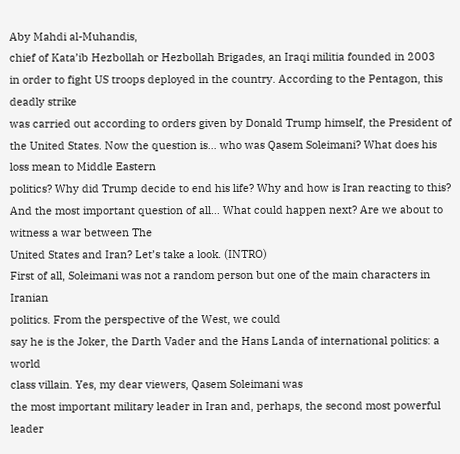Aby Mahdi al-Muhandis,
chief of Kata’ib Hezbollah or Hezbollah Brigades, an Iraqi militia founded in 2003
in order to fight US troops deployed in the country. According to the Pentagon, this deadly strike
was carried out according to orders given by Donald Trump himself, the President of
the United States. Now the question is… who was Qasem Soleimani? What does his loss mean to Middle Eastern
politics? Why did Trump decide to end his life? Why and how is Iran reacting to this? And the most important question of all… What could happen next? Are we about to witness a war between The
United States and Iran? Let’s take a look. (INTRO)
First of all, Soleimani was not a random person but one of the main characters in Iranian
politics. From the perspective of the West, we could
say he is the Joker, the Darth Vader and the Hans Landa of international politics: a world
class villain. Yes, my dear viewers, Qasem Soleimani was
the most important military leader in Iran and, perhaps, the second most powerful leader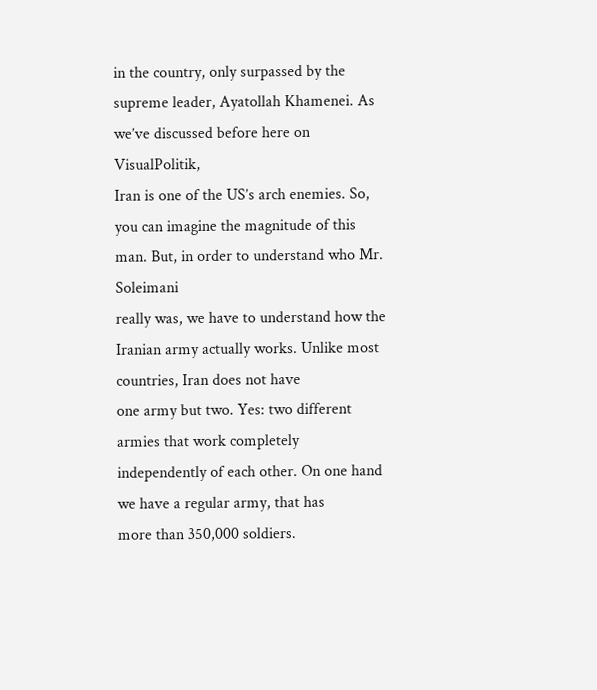in the country, only surpassed by the supreme leader, Ayatollah Khamenei. As we’ve discussed before here on VisualPolitik,
Iran is one of the US’s arch enemies. So, you can imagine the magnitude of this
man. But, in order to understand who Mr. Soleimani
really was, we have to understand how the Iranian army actually works. Unlike most countries, Iran does not have
one army but two. Yes: two different armies that work completely
independently of each other. On one hand we have a regular army, that has
more than 350,000 soldiers.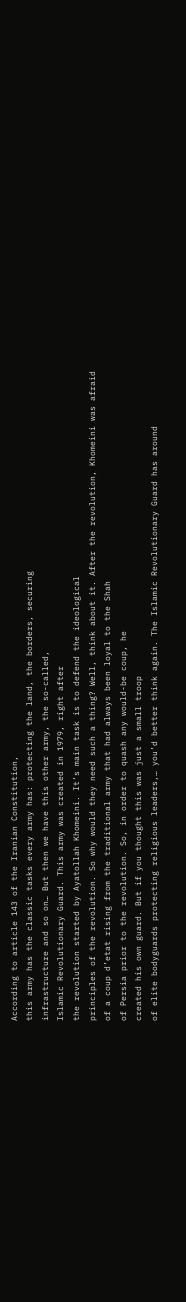According to article 143 of the Iranian Constitution,
this army has the classic tasks every army has: protecting the land, the borders, securing
infrastructure and so on… But then we have this other army, the so-called,
Islamic Revolutionary Guard. This army was created in 1979, right after
the revolution started by Ayatollah Khomeini. It’s main task is to defend the ideological
principles of the revolution. So why would they need such a thing? Well, think about it. After the revolution, Khomeini was afraid
of a coup d’etat rising from the traditional army that had always been loyal to the Shah
of Persia prior to the revolution. So, in order to quash any would-be coup, he
created his own guard. But if you thought this was just a small troop
of elite bodyguards protecting religious leaders,… you’d better think again. The Islamic Revolutionary Guard has around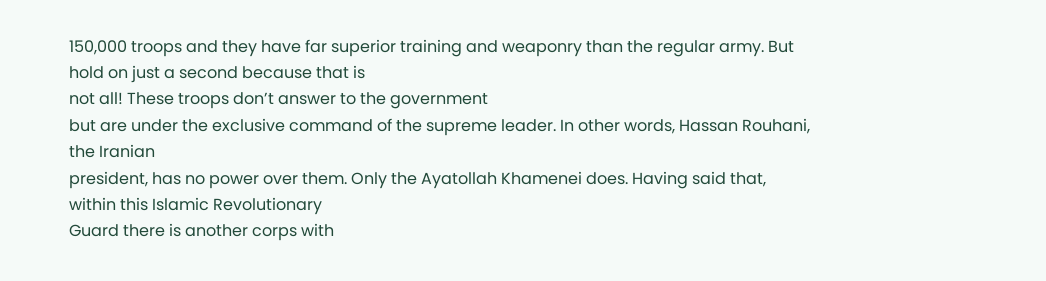150,000 troops and they have far superior training and weaponry than the regular army. But hold on just a second because that is
not all! These troops don’t answer to the government
but are under the exclusive command of the supreme leader. In other words, Hassan Rouhani, the Iranian
president, has no power over them. Only the Ayatollah Khamenei does. Having said that, within this Islamic Revolutionary
Guard there is another corps with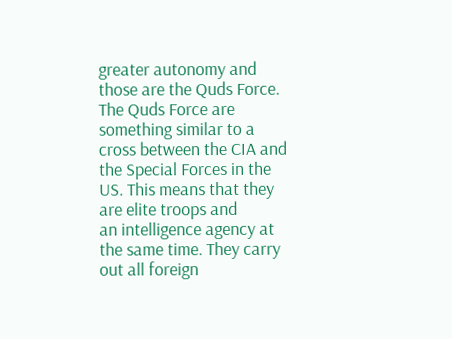greater autonomy and those are the Quds Force. The Quds Force are something similar to a
cross between the CIA and the Special Forces in the US. This means that they are elite troops and
an intelligence agency at the same time. They carry out all foreign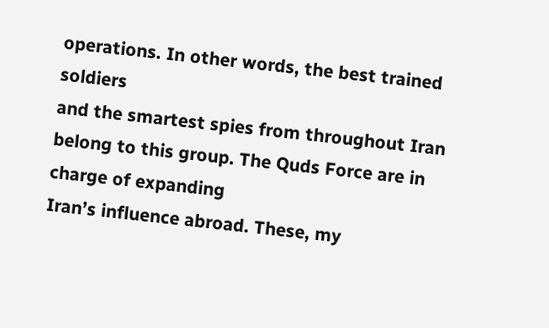operations. In other words, the best trained soldiers
and the smartest spies from throughout Iran belong to this group. The Quds Force are in charge of expanding
Iran’s influence abroad. These, my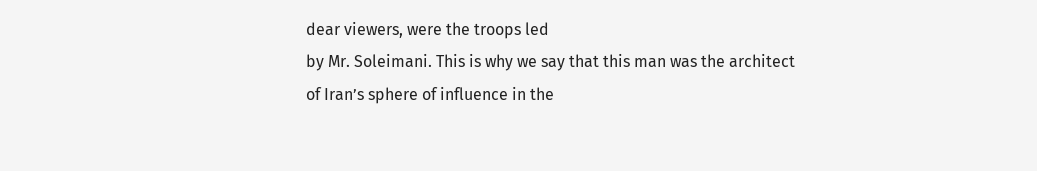dear viewers, were the troops led
by Mr. Soleimani. This is why we say that this man was the architect
of Iran’s sphere of influence in the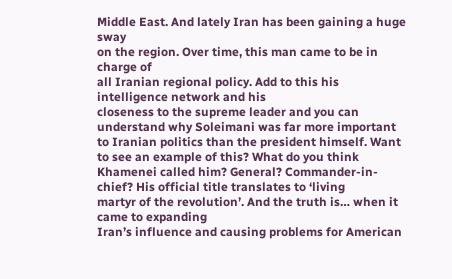Middle East. And lately Iran has been gaining a huge sway
on the region. Over time, this man came to be in charge of
all Iranian regional policy. Add to this his intelligence network and his
closeness to the supreme leader and you can understand why Soleimani was far more important
to Iranian politics than the president himself. Want to see an example of this? What do you think Khamenei called him? General? Commander-in-chief? His official title translates to ‘living
martyr of the revolution’. And the truth is… when it came to expanding
Iran’s influence and causing problems for American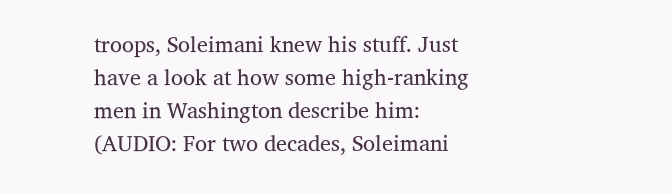troops, Soleimani knew his stuff. Just have a look at how some high-ranking
men in Washington describe him: (AUDIO: For two decades, Soleimani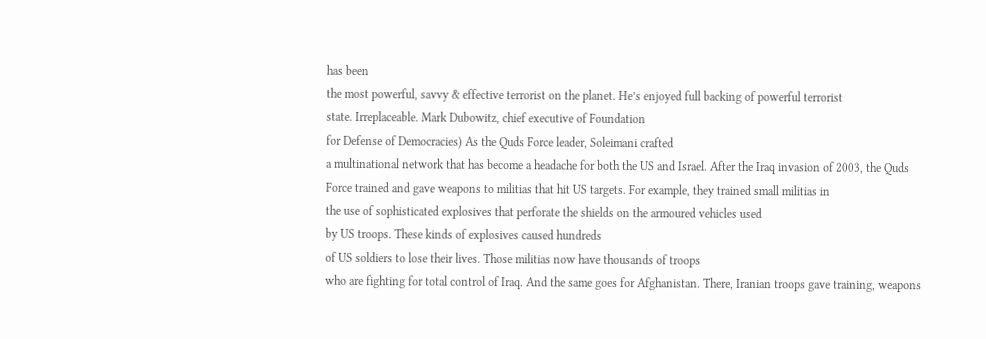has been
the most powerful, savvy & effective terrorist on the planet. He’s enjoyed full backing of powerful terrorist
state. Irreplaceable. Mark Dubowitz, chief executive of Foundation
for Defense of Democracies) As the Quds Force leader, Soleimani crafted
a multinational network that has become a headache for both the US and Israel. After the Iraq invasion of 2003, the Quds
Force trained and gave weapons to militias that hit US targets. For example, they trained small militias in
the use of sophisticated explosives that perforate the shields on the armoured vehicles used
by US troops. These kinds of explosives caused hundreds
of US soldiers to lose their lives. Those militias now have thousands of troops
who are fighting for total control of Iraq. And the same goes for Afghanistan. There, Iranian troops gave training, weapons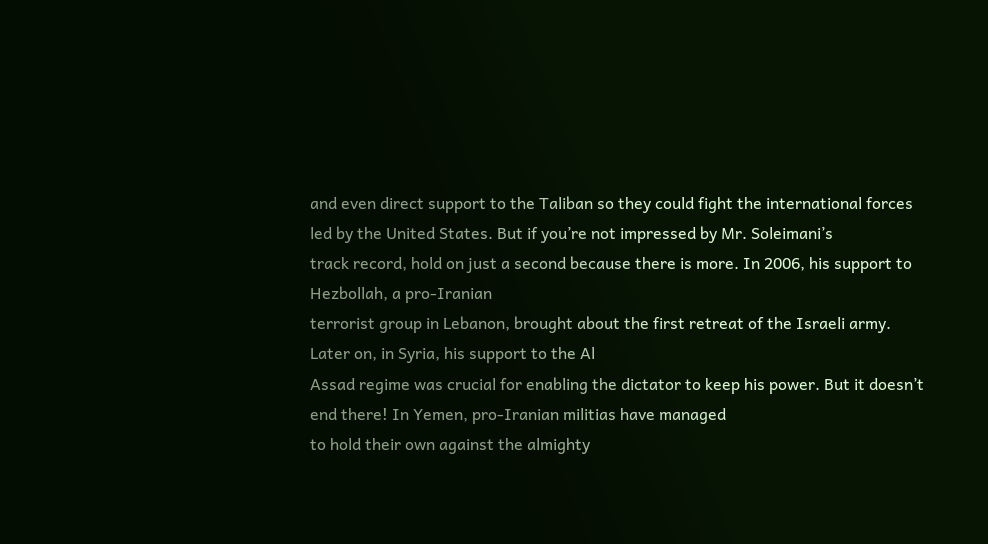and even direct support to the Taliban so they could fight the international forces
led by the United States. But if you’re not impressed by Mr. Soleimani’s
track record, hold on just a second because there is more. In 2006, his support to Hezbollah, a pro-Iranian
terrorist group in Lebanon, brought about the first retreat of the Israeli army. Later on, in Syria, his support to the Al
Assad regime was crucial for enabling the dictator to keep his power. But it doesn’t end there! In Yemen, pro-Iranian militias have managed
to hold their own against the almighty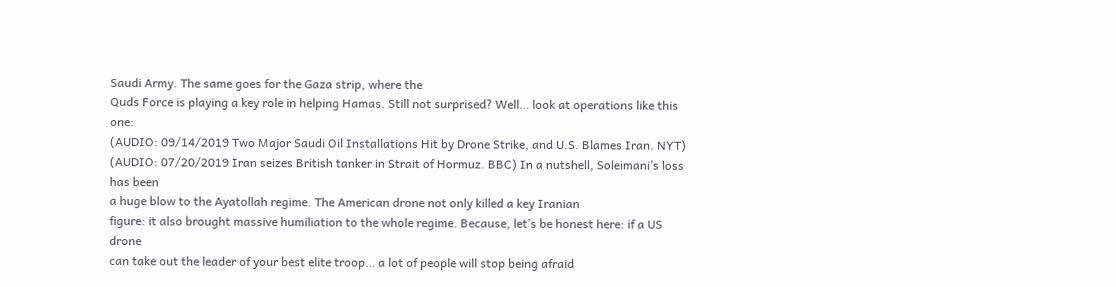Saudi Army. The same goes for the Gaza strip, where the
Quds Force is playing a key role in helping Hamas. Still not surprised? Well… look at operations like this one:
(AUDIO: 09/14/2019 Two Major Saudi Oil Installations Hit by Drone Strike, and U.S. Blames Iran. NYT)
(AUDIO: 07/20/2019 Iran seizes British tanker in Strait of Hormuz. BBC) In a nutshell, Soleimani’s loss has been
a huge blow to the Ayatollah regime. The American drone not only killed a key Iranian
figure: it also brought massive humiliation to the whole regime. Because, let’s be honest here: if a US drone
can take out the leader of your best elite troop… a lot of people will stop being afraid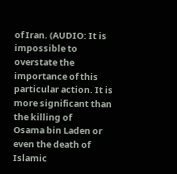of Iran. (AUDIO: It is impossible to overstate the
importance of this particular action. It is more significant than the killing of
Osama bin Laden or even the death of Islamic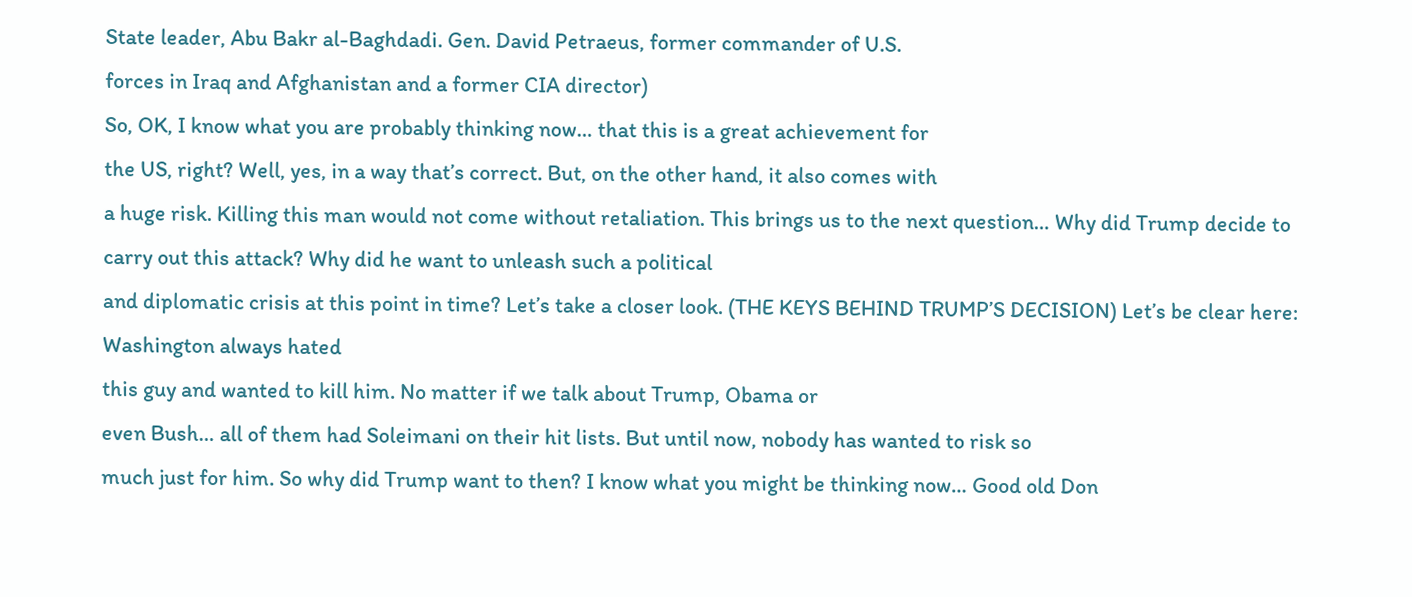State leader, Abu Bakr al-Baghdadi. Gen. David Petraeus, former commander of U.S.
forces in Iraq and Afghanistan and a former CIA director)
So, OK, I know what you are probably thinking now… that this is a great achievement for
the US, right? Well, yes, in a way that’s correct. But, on the other hand, it also comes with
a huge risk. Killing this man would not come without retaliation. This brings us to the next question… Why did Trump decide to carry out this attack? Why did he want to unleash such a political
and diplomatic crisis at this point in time? Let’s take a closer look. (THE KEYS BEHIND TRUMP’S DECISION) Let’s be clear here: Washington always hated
this guy and wanted to kill him. No matter if we talk about Trump, Obama or
even Bush… all of them had Soleimani on their hit lists. But until now, nobody has wanted to risk so
much just for him. So why did Trump want to then? I know what you might be thinking now… Good old Don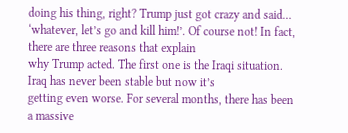doing his thing, right? Trump just got crazy and said… ‘whatever, let’s go and kill him!’. Of course not! In fact, there are three reasons that explain
why Trump acted. The first one is the Iraqi situation. Iraq has never been stable but now it’s
getting even worse. For several months, there has been a massive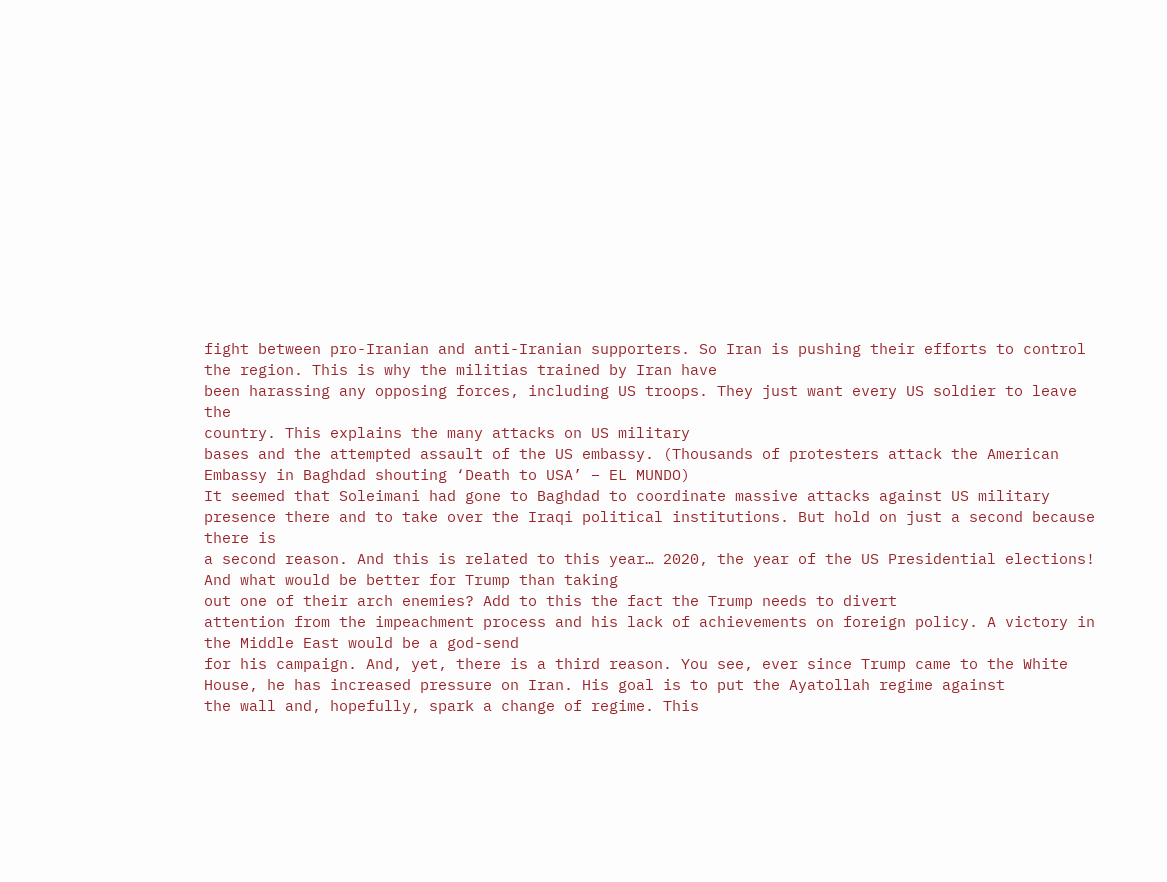fight between pro-Iranian and anti-Iranian supporters. So Iran is pushing their efforts to control
the region. This is why the militias trained by Iran have
been harassing any opposing forces, including US troops. They just want every US soldier to leave the
country. This explains the many attacks on US military
bases and the attempted assault of the US embassy. (Thousands of protesters attack the American
Embassy in Baghdad shouting ‘Death to USA’ – EL MUNDO)
It seemed that Soleimani had gone to Baghdad to coordinate massive attacks against US military
presence there and to take over the Iraqi political institutions. But hold on just a second because there is
a second reason. And this is related to this year… 2020, the year of the US Presidential elections! And what would be better for Trump than taking
out one of their arch enemies? Add to this the fact the Trump needs to divert
attention from the impeachment process and his lack of achievements on foreign policy. A victory in the Middle East would be a god-send
for his campaign. And, yet, there is a third reason. You see, ever since Trump came to the White
House, he has increased pressure on Iran. His goal is to put the Ayatollah regime against
the wall and, hopefully, spark a change of regime. This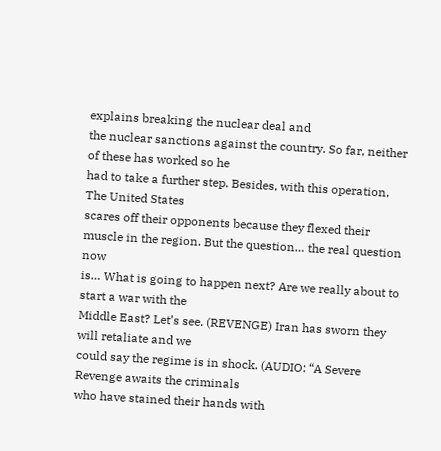explains breaking the nuclear deal and
the nuclear sanctions against the country. So far, neither of these has worked so he
had to take a further step. Besides, with this operation, The United States
scares off their opponents because they flexed their muscle in the region. But the question… the real question now
is… What is going to happen next? Are we really about to start a war with the
Middle East? Let’s see. (REVENGE) Iran has sworn they will retaliate and we
could say the regime is in shock. (AUDIO: “A Severe Revenge awaits the criminals
who have stained their hands with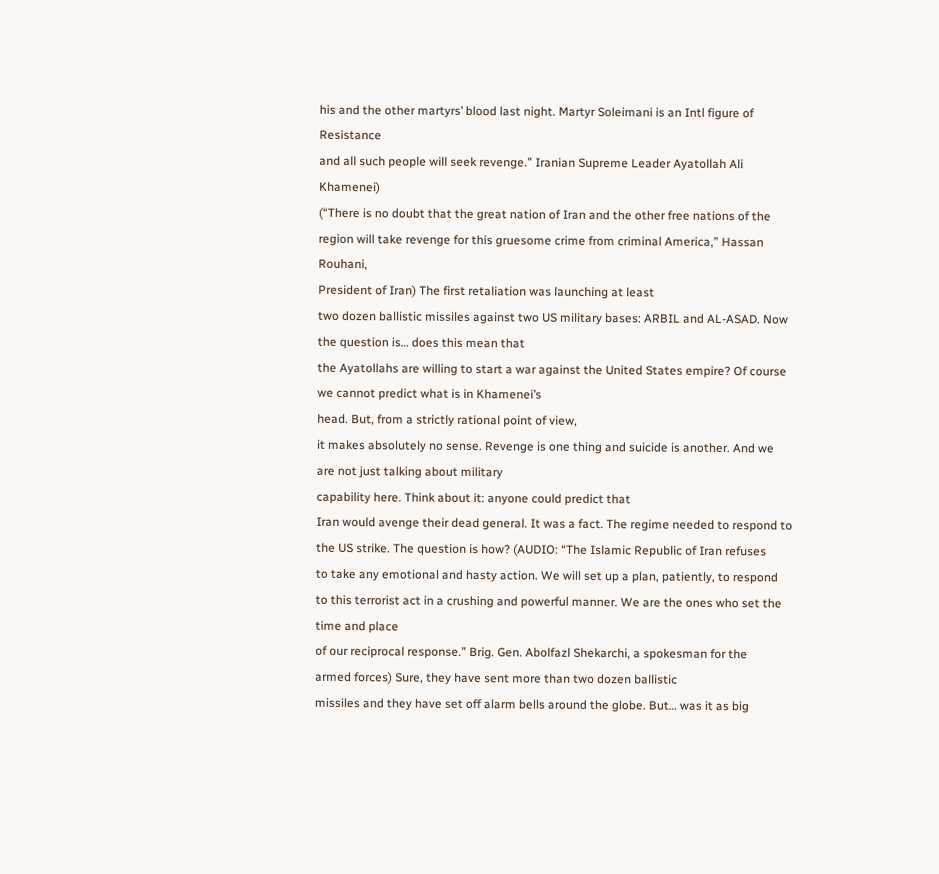his and the other martyrs’ blood last night. Martyr Soleimani is an Intl figure of Resistance
and all such people will seek revenge.” Iranian Supreme Leader Ayatollah Ali Khamenei)
(“There is no doubt that the great nation of Iran and the other free nations of the
region will take revenge for this gruesome crime from criminal America,” Hassan Rouhani,
President of Iran) The first retaliation was launching at least
two dozen ballistic missiles against two US military bases: ARBIL and AL-ASAD. Now the question is… does this mean that
the Ayatollahs are willing to start a war against the United States empire? Of course we cannot predict what is in Khamenei’s
head. But, from a strictly rational point of view,
it makes absolutely no sense. Revenge is one thing and suicide is another. And we are not just talking about military
capability here. Think about it: anyone could predict that
Iran would avenge their dead general. It was a fact. The regime needed to respond to the US strike. The question is how? (AUDIO: “The Islamic Republic of Iran refuses
to take any emotional and hasty action. We will set up a plan, patiently, to respond
to this terrorist act in a crushing and powerful manner. We are the ones who set the time and place
of our reciprocal response.” Brig. Gen. Abolfazl Shekarchi, a spokesman for the
armed forces) Sure, they have sent more than two dozen ballistic
missiles and they have set off alarm bells around the globe. But… was it as big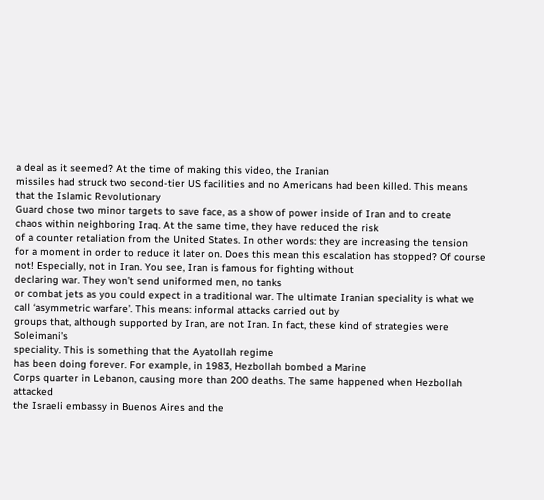a deal as it seemed? At the time of making this video, the Iranian
missiles had struck two second-tier US facilities and no Americans had been killed. This means that the Islamic Revolutionary
Guard chose two minor targets to save face, as a show of power inside of Iran and to create
chaos within neighboring Iraq. At the same time, they have reduced the risk
of a counter retaliation from the United States. In other words: they are increasing the tension
for a moment in order to reduce it later on. Does this mean this escalation has stopped? Of course not! Especially, not in Iran. You see, Iran is famous for fighting without
declaring war. They won’t send uniformed men, no tanks
or combat jets as you could expect in a traditional war. The ultimate Iranian speciality is what we
call ‘asymmetric warfare’. This means: informal attacks carried out by
groups that, although supported by Iran, are not Iran. In fact, these kind of strategies were Soleimani’s
speciality. This is something that the Ayatollah regime
has been doing forever. For example, in 1983, Hezbollah bombed a Marine
Corps quarter in Lebanon, causing more than 200 deaths. The same happened when Hezbollah attacked
the Israeli embassy in Buenos Aires and the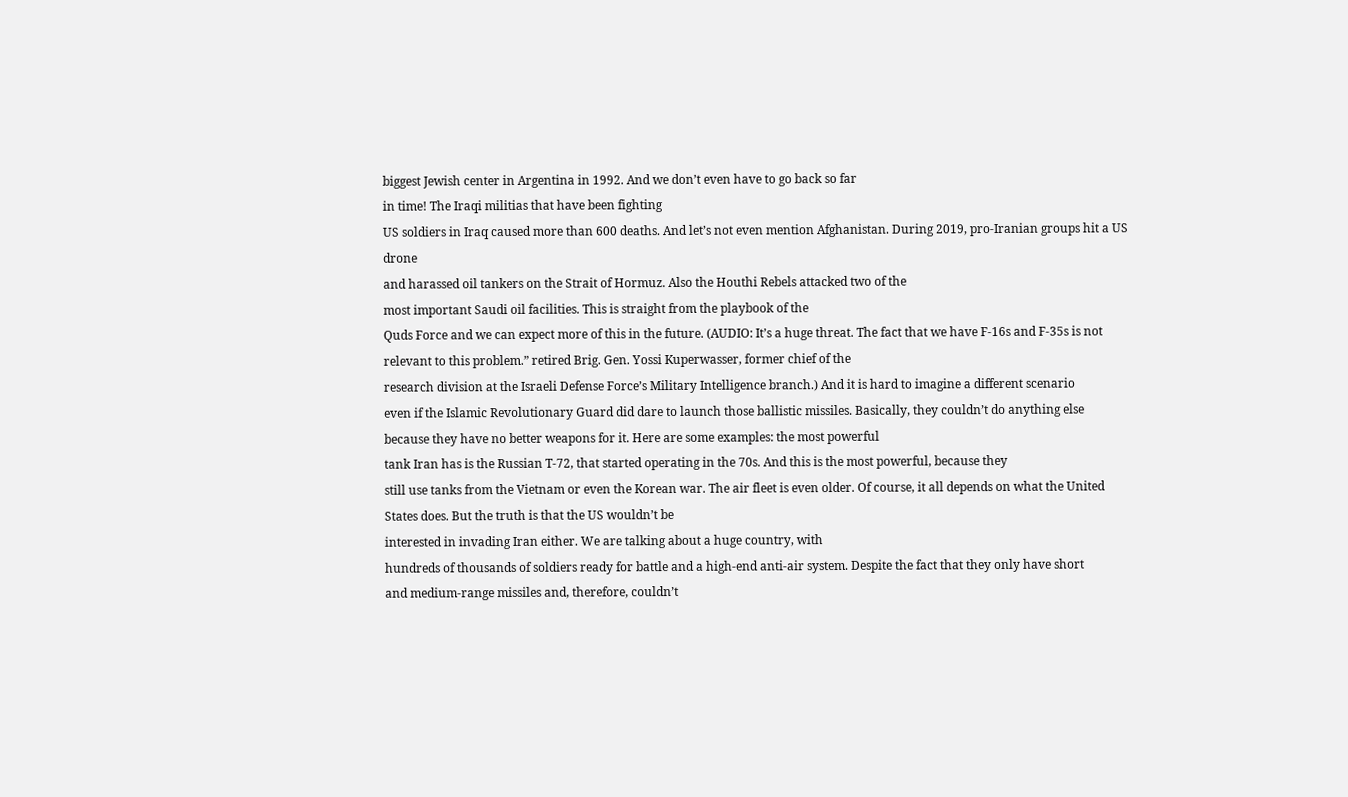biggest Jewish center in Argentina in 1992. And we don’t even have to go back so far
in time! The Iraqi militias that have been fighting
US soldiers in Iraq caused more than 600 deaths. And let’s not even mention Afghanistan. During 2019, pro-Iranian groups hit a US drone
and harassed oil tankers on the Strait of Hormuz. Also the Houthi Rebels attacked two of the
most important Saudi oil facilities. This is straight from the playbook of the
Quds Force and we can expect more of this in the future. (AUDIO: It’s a huge threat. The fact that we have F-16s and F-35s is not
relevant to this problem.” retired Brig. Gen. Yossi Kuperwasser, former chief of the
research division at the Israeli Defense Force’s Military Intelligence branch.) And it is hard to imagine a different scenario
even if the Islamic Revolutionary Guard did dare to launch those ballistic missiles. Basically, they couldn’t do anything else
because they have no better weapons for it. Here are some examples: the most powerful
tank Iran has is the Russian T-72, that started operating in the 70s. And this is the most powerful, because they
still use tanks from the Vietnam or even the Korean war. The air fleet is even older. Of course, it all depends on what the United
States does. But the truth is that the US wouldn’t be
interested in invading Iran either. We are talking about a huge country, with
hundreds of thousands of soldiers ready for battle and a high-end anti-air system. Despite the fact that they only have short
and medium-range missiles and, therefore, couldn’t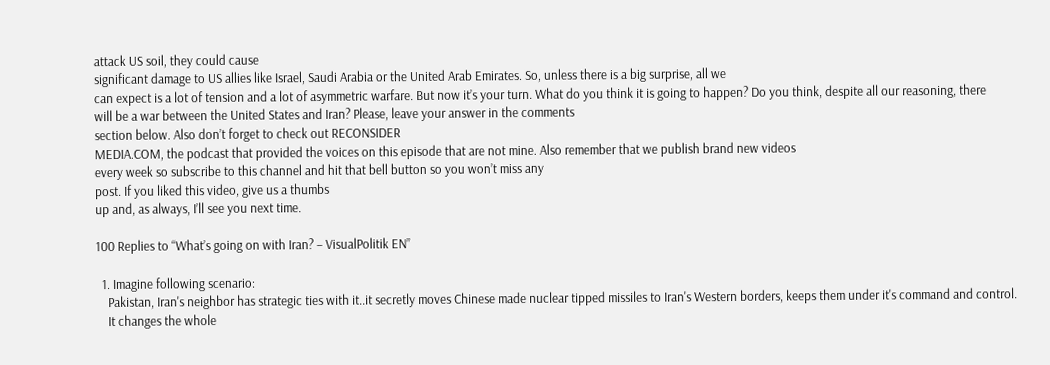attack US soil, they could cause
significant damage to US allies like Israel, Saudi Arabia or the United Arab Emirates. So, unless there is a big surprise, all we
can expect is a lot of tension and a lot of asymmetric warfare. But now it’s your turn. What do you think it is going to happen? Do you think, despite all our reasoning, there
will be a war between the United States and Iran? Please, leave your answer in the comments
section below. Also don’t forget to check out RECONSIDER
MEDIA.COM, the podcast that provided the voices on this episode that are not mine. Also remember that we publish brand new videos
every week so subscribe to this channel and hit that bell button so you won’t miss any
post. If you liked this video, give us a thumbs
up and, as always, I’ll see you next time.

100 Replies to “What’s going on with Iran? – VisualPolitik EN”

  1. Imagine following scenario:
    Pakistan, Iran's neighbor has strategic ties with it..it secretly moves Chinese made nuclear tipped missiles to Iran's Western borders, keeps them under it's command and control.
    It changes the whole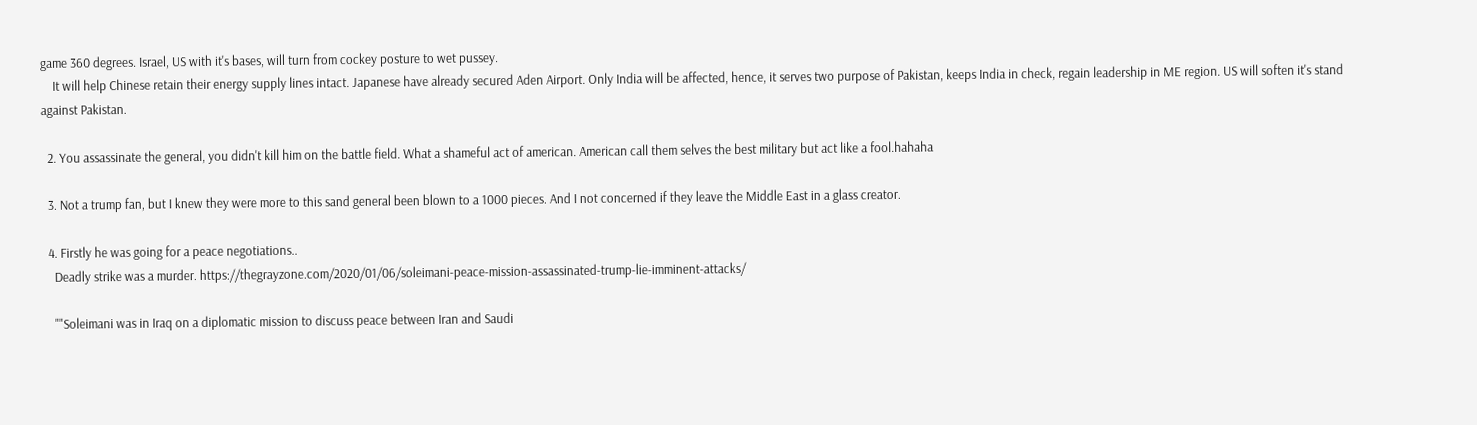game 360 degrees. Israel, US with it's bases, will turn from cockey posture to wet pussey.
    It will help Chinese retain their energy supply lines intact. Japanese have already secured Aden Airport. Only India will be affected, hence, it serves two purpose of Pakistan, keeps India in check, regain leadership in ME region. US will soften it's stand against Pakistan.

  2. You assassinate the general, you didn't kill him on the battle field. What a shameful act of american. American call them selves the best military but act like a fool.hahaha

  3. Not a trump fan, but I knew they were more to this sand general been blown to a 1000 pieces. And I not concerned if they leave the Middle East in a glass creator.

  4. Firstly he was going for a peace negotiations..
    Deadly strike was a murder. https://thegrayzone.com/2020/01/06/soleimani-peace-mission-assassinated-trump-lie-imminent-attacks/

    ""Soleimani was in Iraq on a diplomatic mission to discuss peace between Iran and Saudi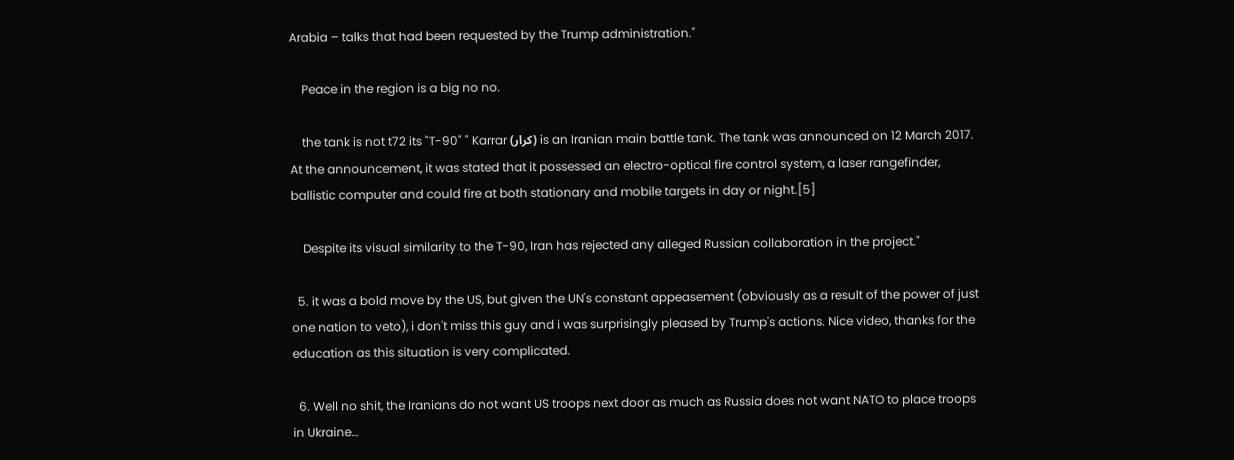Arabia – talks that had been requested by the Trump administration."

    Peace in the region is a big no no.

    the tank is not t72 its "T-90" " Karrar (كرار) is an Iranian main battle tank. The tank was announced on 12 March 2017. At the announcement, it was stated that it possessed an electro-optical fire control system, a laser rangefinder, ballistic computer and could fire at both stationary and mobile targets in day or night.[5]

    Despite its visual similarity to the T-90, Iran has rejected any alleged Russian collaboration in the project."

  5. it was a bold move by the US, but given the UN's constant appeasement (obviously as a result of the power of just one nation to veto), i don't miss this guy and i was surprisingly pleased by Trump's actions. Nice video, thanks for the education as this situation is very complicated.

  6. Well no shit, the Iranians do not want US troops next door as much as Russia does not want NATO to place troops in Ukraine…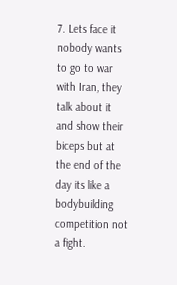7. Lets face it nobody wants to go to war with Iran, they talk about it and show their biceps but at the end of the day its like a bodybuilding competition not a fight.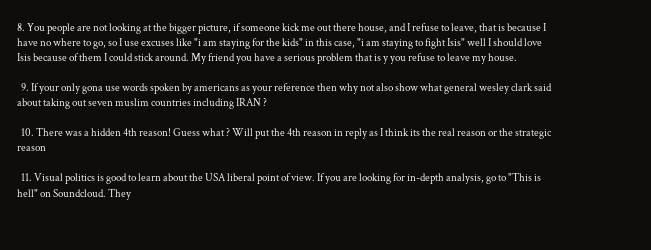8. You people are not looking at the bigger picture, if someone kick me out there house, and I refuse to leave, that is because I have no where to go, so I use excuses like "i am staying for the kids" in this case, "i am staying to fight Isis" well I should love Isis because of them I could stick around. My friend you have a serious problem that is y you refuse to leave my house.

  9. If your only gona use words spoken by americans as your reference then why not also show what general wesley clark said about taking out seven muslim countries including IRAN ?

  10. There was a hidden 4th reason! Guess what ? Will put the 4th reason in reply as I think its the real reason or the strategic reason

  11. Visual politics is good to learn about the USA liberal point of view. If you are looking for in-depth analysis, go to "This is hell" on Soundcloud. They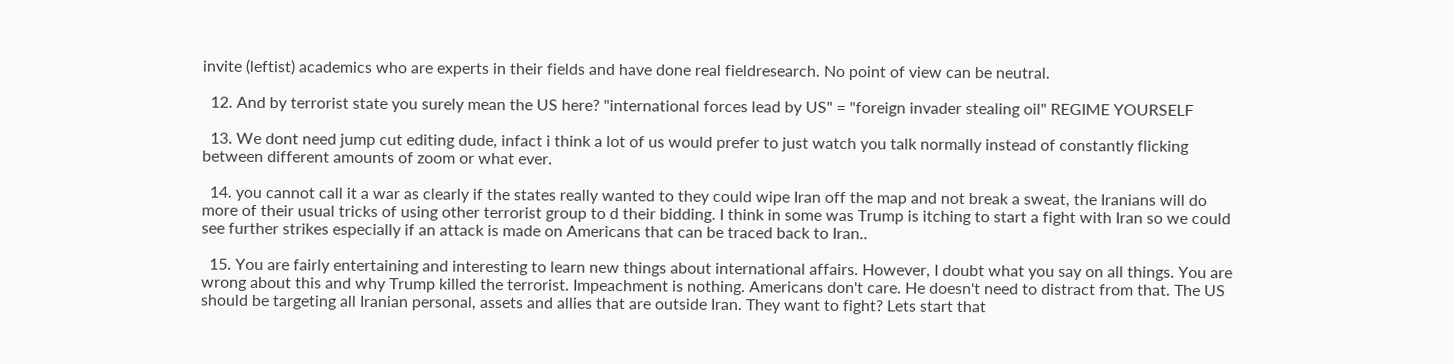invite (leftist) academics who are experts in their fields and have done real fieldresearch. No point of view can be neutral.

  12. And by terrorist state you surely mean the US here? "international forces lead by US" = "foreign invader stealing oil" REGIME YOURSELF

  13. We dont need jump cut editing dude, infact i think a lot of us would prefer to just watch you talk normally instead of constantly flicking between different amounts of zoom or what ever.

  14. you cannot call it a war as clearly if the states really wanted to they could wipe Iran off the map and not break a sweat, the Iranians will do more of their usual tricks of using other terrorist group to d their bidding. I think in some was Trump is itching to start a fight with Iran so we could see further strikes especially if an attack is made on Americans that can be traced back to Iran..

  15. You are fairly entertaining and interesting to learn new things about international affairs. However, I doubt what you say on all things. You are wrong about this and why Trump killed the terrorist. Impeachment is nothing. Americans don't care. He doesn't need to distract from that. The US should be targeting all Iranian personal, assets and allies that are outside Iran. They want to fight? Lets start that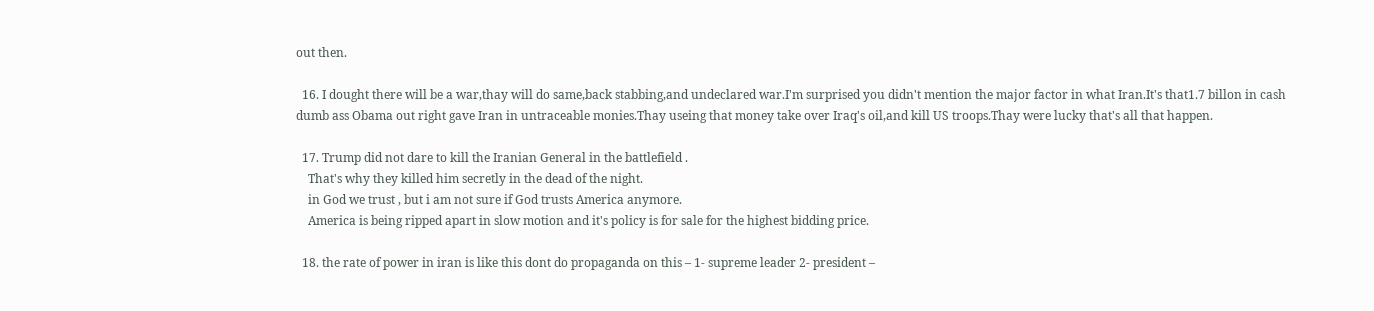out then.

  16. I dought there will be a war,thay will do same,back stabbing,and undeclared war.I'm surprised you didn't mention the major factor in what Iran.It's that1.7 billon in cash dumb ass Obama out right gave Iran in untraceable monies.Thay useing that money take over Iraq's oil,and kill US troops.Thay were lucky that's all that happen.

  17. Trump did not dare to kill the Iranian General in the battlefield .
    That's why they killed him secretly in the dead of the night.
    in God we trust , but i am not sure if God trusts America anymore.
    America is being ripped apart in slow motion and it's policy is for sale for the highest bidding price.

  18. the rate of power in iran is like this dont do propaganda on this – 1- supreme leader 2- president –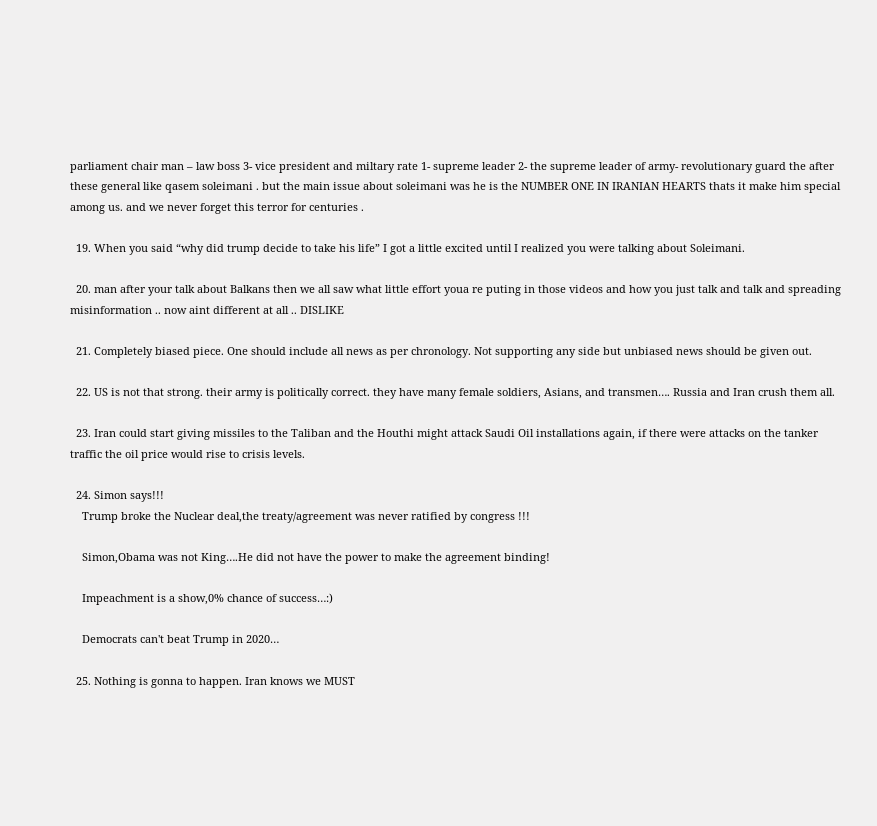parliament chair man – law boss 3- vice president and miltary rate 1- supreme leader 2- the supreme leader of army- revolutionary guard the after these general like qasem soleimani . but the main issue about soleimani was he is the NUMBER ONE IN IRANIAN HEARTS thats it make him special among us. and we never forget this terror for centuries .

  19. When you said “why did trump decide to take his life” I got a little excited until I realized you were talking about Soleimani.

  20. man after your talk about Balkans then we all saw what little effort youa re puting in those videos and how you just talk and talk and spreading misinformation .. now aint different at all .. DISLIKE

  21. Completely biased piece. One should include all news as per chronology. Not supporting any side but unbiased news should be given out.

  22. US is not that strong. their army is politically correct. they have many female soldiers, Asians, and transmen…. Russia and Iran crush them all.

  23. Iran could start giving missiles to the Taliban and the Houthi might attack Saudi Oil installations again, if there were attacks on the tanker traffic the oil price would rise to crisis levels.

  24. Simon says!!!
    Trump broke the Nuclear deal,the treaty/agreement was never ratified by congress !!!

    Simon,Obama was not King….He did not have the power to make the agreement binding!

    Impeachment is a show,0% chance of success…:)

    Democrats can't beat Trump in 2020…

  25. Nothing is gonna to happen. Iran knows we MUST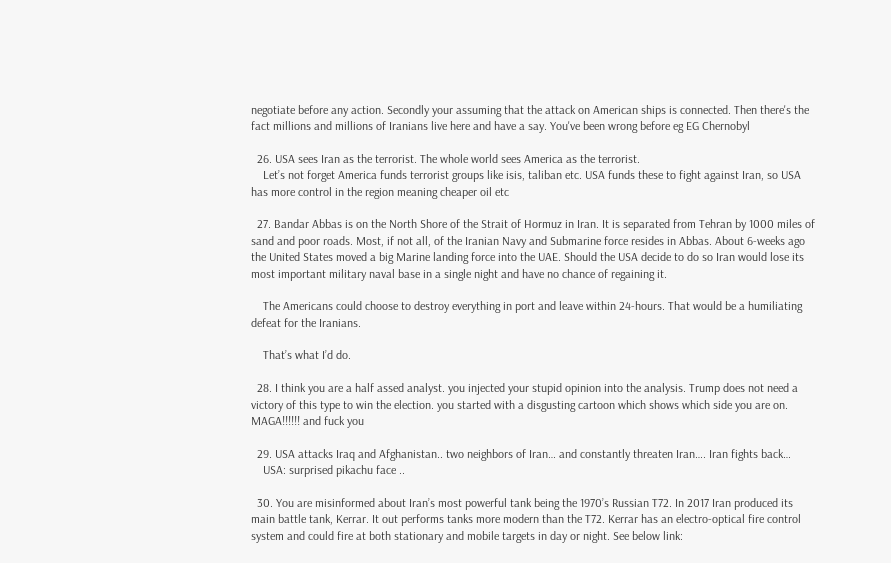negotiate before any action. Secondly your assuming that the attack on American ships is connected. Then there's the fact millions and millions of Iranians live here and have a say. You've been wrong before eg EG Chernobyl

  26. USA sees Iran as the terrorist. The whole world sees America as the terrorist.
    Let’s not forget America funds terrorist groups like isis, taliban etc. USA funds these to fight against Iran, so USA has more control in the region meaning cheaper oil etc

  27. Bandar Abbas is on the North Shore of the Strait of Hormuz in Iran. It is separated from Tehran by 1000 miles of sand and poor roads. Most, if not all, of the Iranian Navy and Submarine force resides in Abbas. About 6-weeks ago the United States moved a big Marine landing force into the UAE. Should the USA decide to do so Iran would lose its most important military naval base in a single night and have no chance of regaining it.

    The Americans could choose to destroy everything in port and leave within 24-hours. That would be a humiliating defeat for the Iranians.

    That’s what I’d do.

  28. I think you are a half assed analyst. you injected your stupid opinion into the analysis. Trump does not need a victory of this type to win the election. you started with a disgusting cartoon which shows which side you are on. MAGA!!!!!! and fuck you

  29. USA attacks Iraq and Afghanistan.. two neighbors of Iran… and constantly threaten Iran…. Iran fights back…
    USA: surprised pikachu face ..

  30. You are misinformed about Iran’s most powerful tank being the 1970’s Russian T72. In 2017 Iran produced its main battle tank, Kerrar. It out performs tanks more modern than the T72. Kerrar has an electro-optical fire control system and could fire at both stationary and mobile targets in day or night. See below link: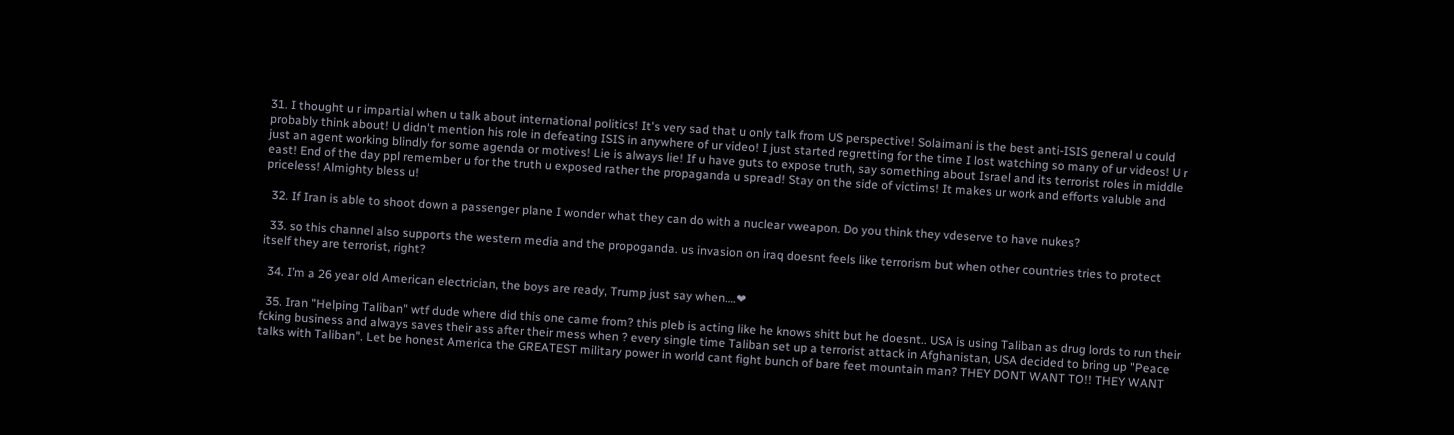31. I thought u r impartial when u talk about international politics! It's very sad that u only talk from US perspective! Solaimani is the best anti-ISIS general u could probably think about! U didn't mention his role in defeating ISIS in anywhere of ur video! I just started regretting for the time I lost watching so many of ur videos! U r just an agent working blindly for some agenda or motives! Lie is always lie! If u have guts to expose truth, say something about Israel and its terrorist roles in middle east! End of the day ppl remember u for the truth u exposed rather the propaganda u spread! Stay on the side of victims! It makes ur work and efforts valuble and priceless! Almighty bless u!

  32. If Iran is able to shoot down a passenger plane I wonder what they can do with a nuclear vweapon. Do you think they vdeserve to have nukes?

  33. so this channel also supports the western media and the propoganda. us invasion on iraq doesnt feels like terrorism but when other countries tries to protect itself they are terrorist, right?

  34. I’m a 26 year old American electrician, the boys are ready, Trump just say when….❤

  35. Iran "Helping Taliban" wtf dude where did this one came from? this pleb is acting like he knows shitt but he doesnt.. USA is using Taliban as drug lords to run their fcking business and always saves their ass after their mess when ? every single time Taliban set up a terrorist attack in Afghanistan, USA decided to bring up "Peace talks with Taliban". Let be honest America the GREATEST military power in world cant fight bunch of bare feet mountain man? THEY DONT WANT TO!! THEY WANT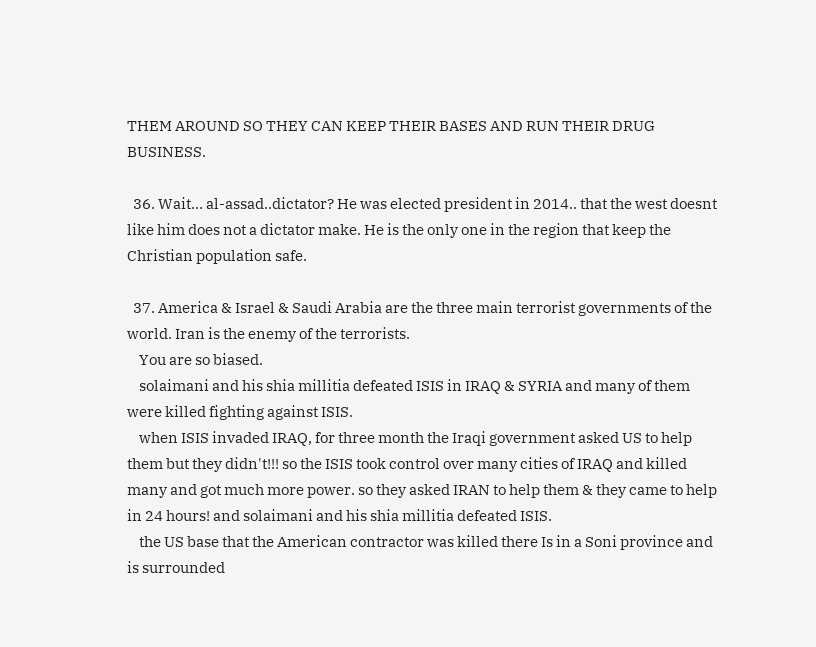THEM AROUND SO THEY CAN KEEP THEIR BASES AND RUN THEIR DRUG BUSINESS.

  36. Wait… al-assad..dictator? He was elected president in 2014.. that the west doesnt like him does not a dictator make. He is the only one in the region that keep the Christian population safe.

  37. America & Israel & Saudi Arabia are the three main terrorist governments of the world. Iran is the enemy of the terrorists.
    You are so biased.
    solaimani and his shia millitia defeated ISIS in IRAQ & SYRIA and many of them were killed fighting against ISIS.
    when ISIS invaded IRAQ, for three month the Iraqi government asked US to help them but they didn't!!! so the ISIS took control over many cities of IRAQ and killed many and got much more power. so they asked IRAN to help them & they came to help in 24 hours! and solaimani and his shia millitia defeated ISIS.
    the US base that the American contractor was killed there Is in a Soni province and is surrounded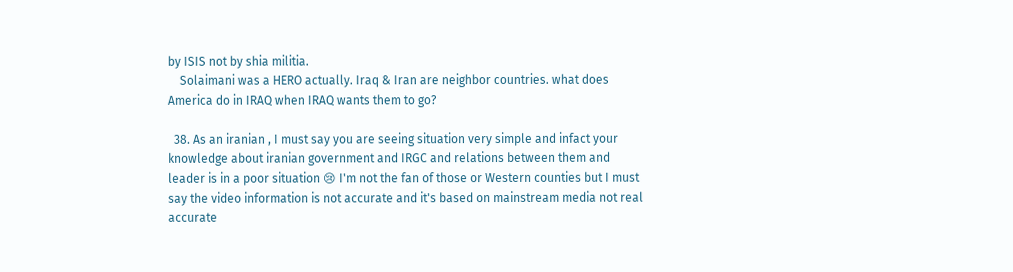by ISIS not by shia militia.
    Solaimani was a HERO actually. Iraq & Iran are neighbor countries. what does America do in IRAQ when IRAQ wants them to go?

  38. As an iranian , I must say you are seeing situation very simple and infact your knowledge about iranian government and IRGC and relations between them and leader is in a poor situation 😢 I'm not the fan of those or Western counties but I must say the video information is not accurate and it's based on mainstream media not real accurate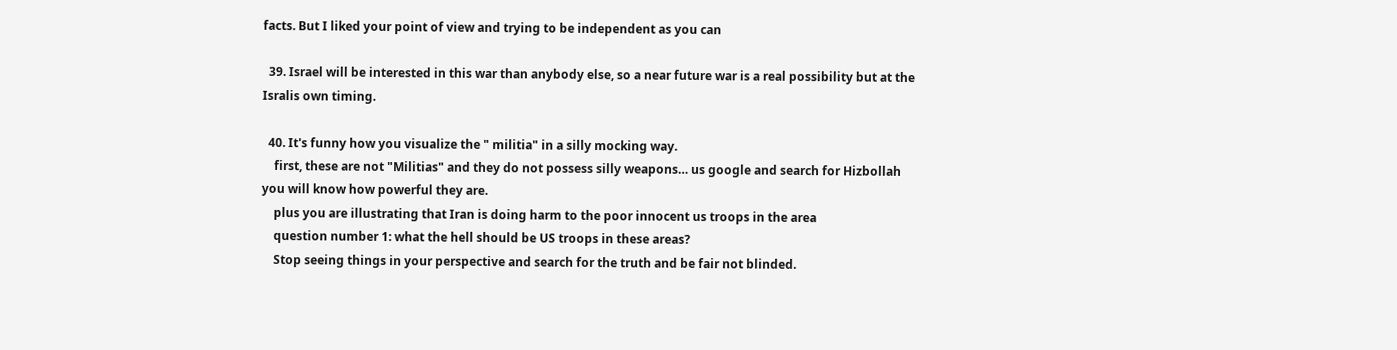facts. But I liked your point of view and trying to be independent as you can

  39. Israel will be interested in this war than anybody else, so a near future war is a real possibility but at the Isralis own timing.

  40. It's funny how you visualize the " militia" in a silly mocking way.
    first, these are not "Militias" and they do not possess silly weapons… us google and search for Hizbollah you will know how powerful they are.
    plus you are illustrating that Iran is doing harm to the poor innocent us troops in the area
    question number 1: what the hell should be US troops in these areas?
    Stop seeing things in your perspective and search for the truth and be fair not blinded.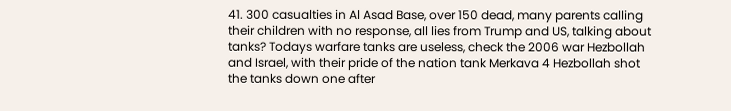41. 300 casualties in Al Asad Base, over 150 dead, many parents calling their children with no response, all lies from Trump and US, talking about tanks? Todays warfare tanks are useless, check the 2006 war Hezbollah and Israel, with their pride of the nation tank Merkava 4 Hezbollah shot the tanks down one after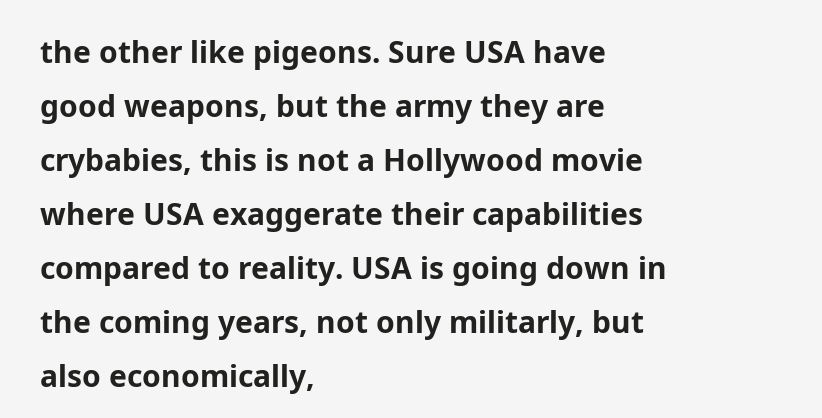the other like pigeons. Sure USA have good weapons, but the army they are crybabies, this is not a Hollywood movie where USA exaggerate their capabilities compared to reality. USA is going down in the coming years, not only militarly, but also economically,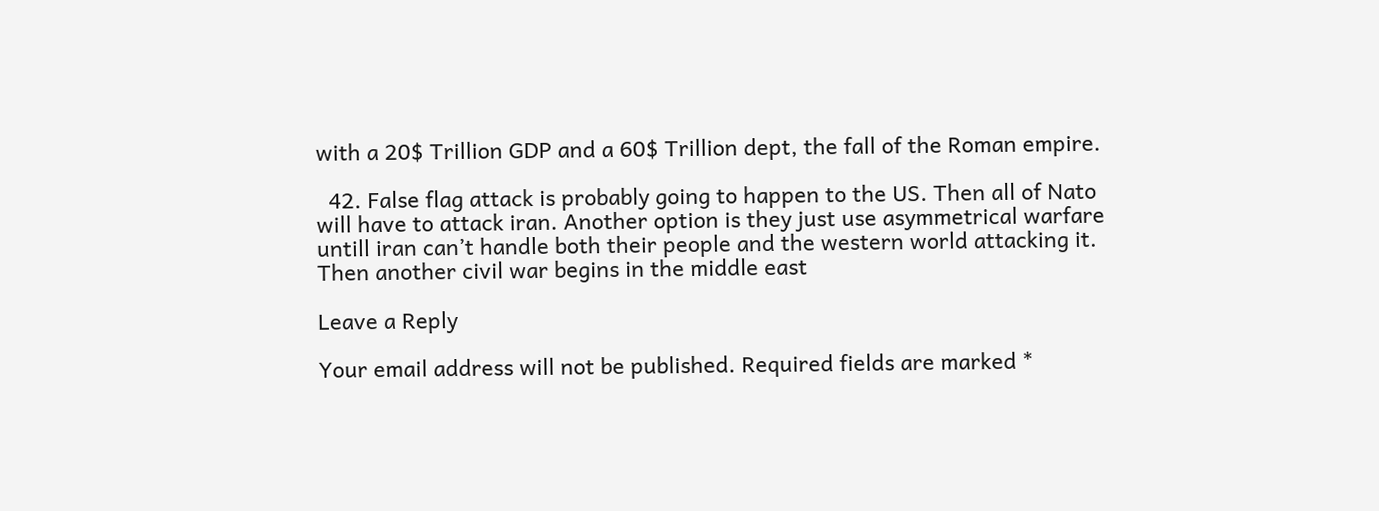with a 20$ Trillion GDP and a 60$ Trillion dept, the fall of the Roman empire.

  42. False flag attack is probably going to happen to the US. Then all of Nato will have to attack iran. Another option is they just use asymmetrical warfare untill iran can’t handle both their people and the western world attacking it. Then another civil war begins in the middle east

Leave a Reply

Your email address will not be published. Required fields are marked *